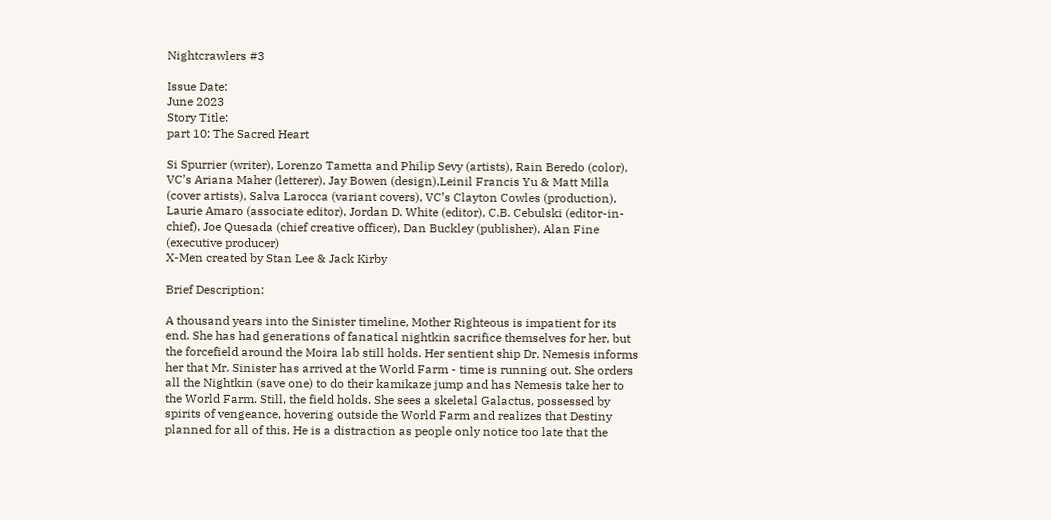Nightcrawlers #3

Issue Date:
June 2023
Story Title:
part 10: The Sacred Heart

Si Spurrier (writer), Lorenzo Tametta and Philip Sevy (artists), Rain Beredo (color), VC’s Ariana Maher (letterer), Jay Bowen (design),Leinil Francis Yu & Matt Milla (cover artists), Salva Larocca (variant covers), VC’s Clayton Cowles (production), Laurie Amaro (associate editor), Jordan D. White (editor), C.B. Cebulski (editor-in-chief), Joe Quesada (chief creative officer), Dan Buckley (publisher), Alan Fine (executive producer)
X-Men created by Stan Lee & Jack Kirby

Brief Description:

A thousand years into the Sinister timeline, Mother Righteous is impatient for its end. She has had generations of fanatical nightkin sacrifice themselves for her, but the forcefield around the Moira lab still holds. Her sentient ship Dr. Nemesis informs her that Mr. Sinister has arrived at the World Farm - time is running out. She orders all the Nightkin (save one) to do their kamikaze jump and has Nemesis take her to the World Farm. Still, the field holds. She sees a skeletal Galactus, possessed by spirits of vengeance, hovering outside the World Farm and realizes that Destiny planned for all of this. He is a distraction as people only notice too late that the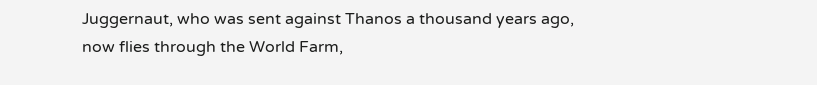Juggernaut, who was sent against Thanos a thousand years ago, now flies through the World Farm,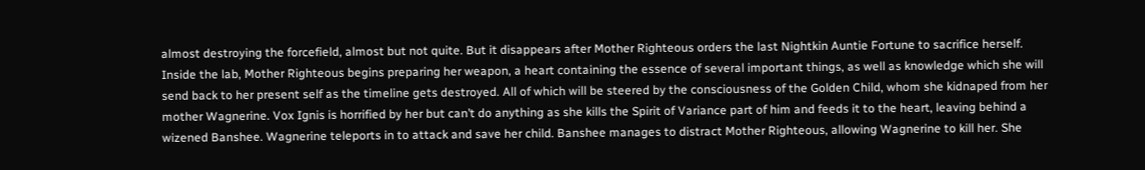almost destroying the forcefield, almost but not quite. But it disappears after Mother Righteous orders the last Nightkin Auntie Fortune to sacrifice herself. Inside the lab, Mother Righteous begins preparing her weapon, a heart containing the essence of several important things, as well as knowledge which she will send back to her present self as the timeline gets destroyed. All of which will be steered by the consciousness of the Golden Child, whom she kidnaped from her mother Wagnerine. Vox Ignis is horrified by her but can’t do anything as she kills the Spirit of Variance part of him and feeds it to the heart, leaving behind a wizened Banshee. Wagnerine teleports in to attack and save her child. Banshee manages to distract Mother Righteous, allowing Wagnerine to kill her. She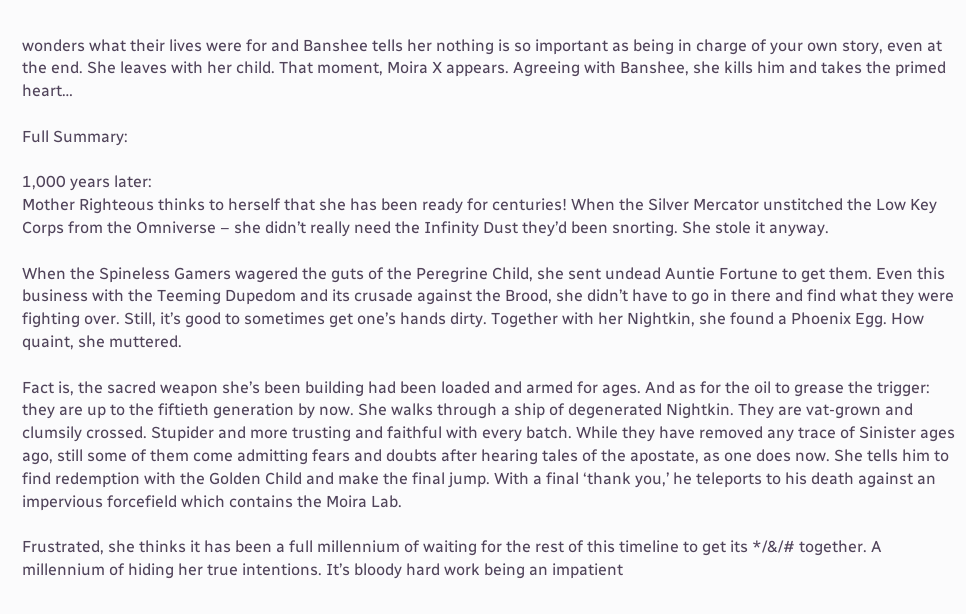wonders what their lives were for and Banshee tells her nothing is so important as being in charge of your own story, even at the end. She leaves with her child. That moment, Moira X appears. Agreeing with Banshee, she kills him and takes the primed heart…

Full Summary:

1,000 years later:
Mother Righteous thinks to herself that she has been ready for centuries! When the Silver Mercator unstitched the Low Key Corps from the Omniverse – she didn’t really need the Infinity Dust they’d been snorting. She stole it anyway.

When the Spineless Gamers wagered the guts of the Peregrine Child, she sent undead Auntie Fortune to get them. Even this business with the Teeming Dupedom and its crusade against the Brood, she didn’t have to go in there and find what they were fighting over. Still, it’s good to sometimes get one’s hands dirty. Together with her Nightkin, she found a Phoenix Egg. How quaint, she muttered.

Fact is, the sacred weapon she’s been building had been loaded and armed for ages. And as for the oil to grease the trigger: they are up to the fiftieth generation by now. She walks through a ship of degenerated Nightkin. They are vat-grown and clumsily crossed. Stupider and more trusting and faithful with every batch. While they have removed any trace of Sinister ages ago, still some of them come admitting fears and doubts after hearing tales of the apostate, as one does now. She tells him to find redemption with the Golden Child and make the final jump. With a final ‘thank you,’ he teleports to his death against an impervious forcefield which contains the Moira Lab.

Frustrated, she thinks it has been a full millennium of waiting for the rest of this timeline to get its */&/# together. A millennium of hiding her true intentions. It’s bloody hard work being an impatient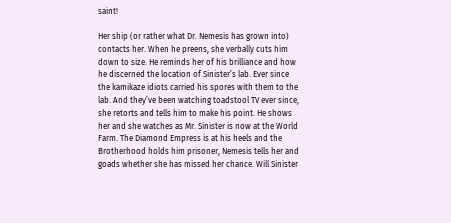saint!

Her ship (or rather what Dr. Nemesis has grown into) contacts her. When he preens, she verbally cuts him down to size. He reminds her of his brilliance and how he discerned the location of Sinister’s lab. Ever since the kamikaze idiots carried his spores with them to the lab. And they’ve been watching toadstool TV ever since, she retorts and tells him to make his point. He shows her and she watches as Mr. Sinister is now at the World Farm. The Diamond Empress is at his heels and the Brotherhood holds him prisoner, Nemesis tells her and goads whether she has missed her chance. Will Sinister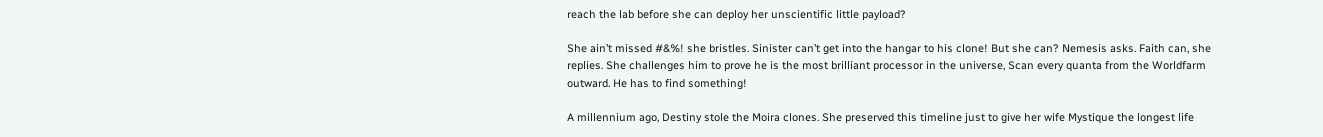reach the lab before she can deploy her unscientific little payload?

She ain’t missed #&%! she bristles. Sinister can’t get into the hangar to his clone! But she can? Nemesis asks. Faith can, she replies. She challenges him to prove he is the most brilliant processor in the universe, Scan every quanta from the Worldfarm outward. He has to find something!

A millennium ago, Destiny stole the Moira clones. She preserved this timeline just to give her wife Mystique the longest life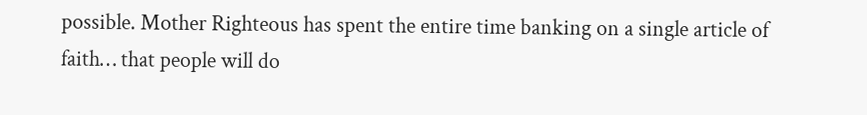possible. Mother Righteous has spent the entire time banking on a single article of faith… that people will do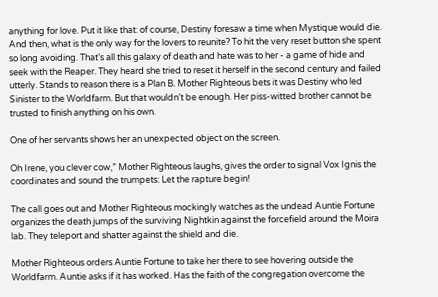anything for love. Put it like that: of course, Destiny foresaw a time when Mystique would die. And then, what is the only way for the lovers to reunite? To hit the very reset button she spent so long avoiding. That’s all this galaxy of death and hate was to her - a game of hide and seek with the Reaper. They heard she tried to reset it herself in the second century and failed utterly. Stands to reason there is a Plan B. Mother Righteous bets it was Destiny who led Sinister to the Worldfarm. But that wouldn’t be enough. Her piss-witted brother cannot be trusted to finish anything on his own.

One of her servants shows her an unexpected object on the screen.

Oh Irene, you clever cow,” Mother Righteous laughs, gives the order to signal Vox Ignis the coordinates and sound the trumpets: Let the rapture begin!

The call goes out and Mother Righteous mockingly watches as the undead Auntie Fortune organizes the death jumps of the surviving Nightkin against the forcefield around the Moira lab. They teleport and shatter against the shield and die.

Mother Righteous orders Auntie Fortune to take her there to see hovering outside the Worldfarm. Auntie asks if it has worked. Has the faith of the congregation overcome the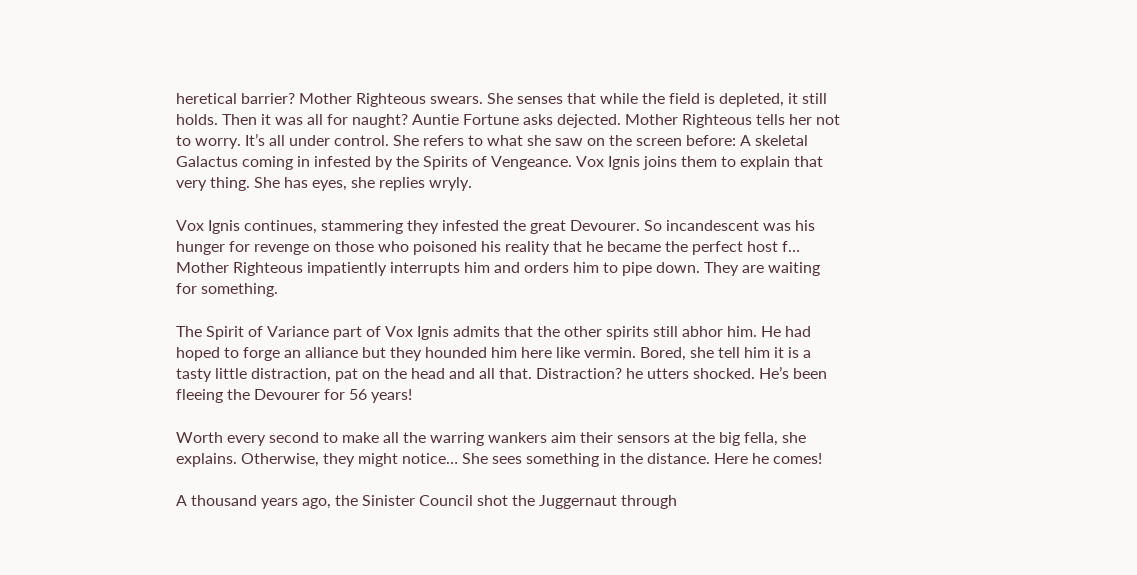heretical barrier? Mother Righteous swears. She senses that while the field is depleted, it still holds. Then it was all for naught? Auntie Fortune asks dejected. Mother Righteous tells her not to worry. It’s all under control. She refers to what she saw on the screen before: A skeletal Galactus coming in infested by the Spirits of Vengeance. Vox Ignis joins them to explain that very thing. She has eyes, she replies wryly.

Vox Ignis continues, stammering they infested the great Devourer. So incandescent was his hunger for revenge on those who poisoned his reality that he became the perfect host f… Mother Righteous impatiently interrupts him and orders him to pipe down. They are waiting for something.

The Spirit of Variance part of Vox Ignis admits that the other spirits still abhor him. He had hoped to forge an alliance but they hounded him here like vermin. Bored, she tell him it is a tasty little distraction, pat on the head and all that. Distraction? he utters shocked. He’s been fleeing the Devourer for 56 years!

Worth every second to make all the warring wankers aim their sensors at the big fella, she explains. Otherwise, they might notice… She sees something in the distance. Here he comes!

A thousand years ago, the Sinister Council shot the Juggernaut through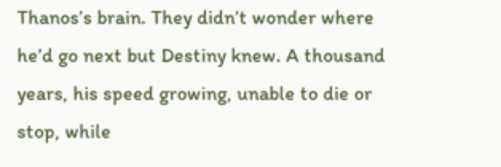Thanos’s brain. They didn’t wonder where he’d go next but Destiny knew. A thousand years, his speed growing, unable to die or stop, while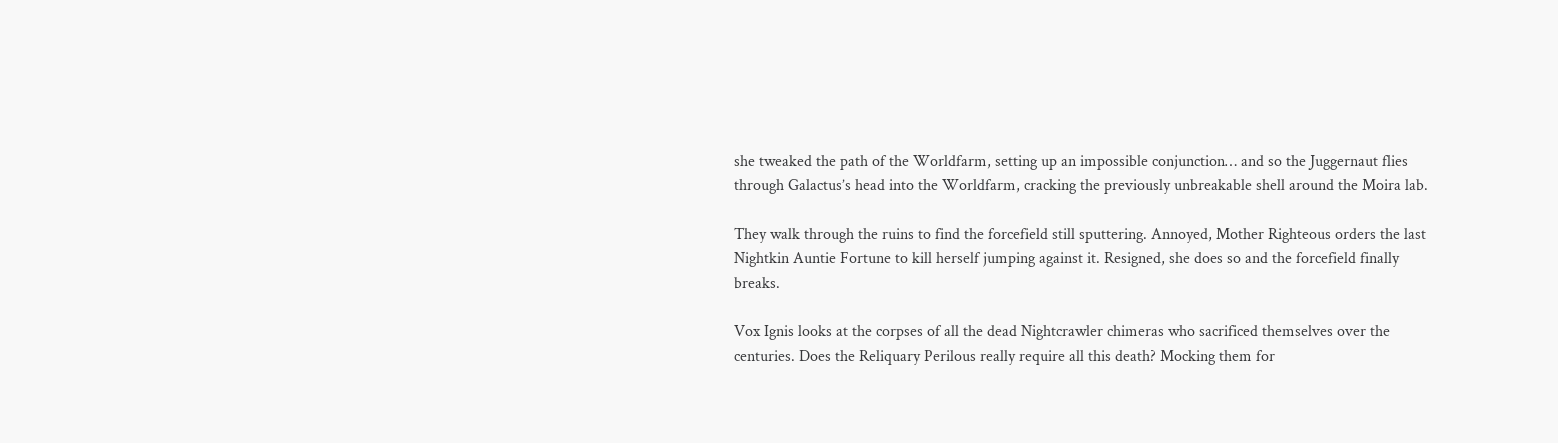she tweaked the path of the Worldfarm, setting up an impossible conjunction… and so the Juggernaut flies through Galactus’s head into the Worldfarm, cracking the previously unbreakable shell around the Moira lab.

They walk through the ruins to find the forcefield still sputtering. Annoyed, Mother Righteous orders the last Nightkin Auntie Fortune to kill herself jumping against it. Resigned, she does so and the forcefield finally breaks.

Vox Ignis looks at the corpses of all the dead Nightcrawler chimeras who sacrificed themselves over the centuries. Does the Reliquary Perilous really require all this death? Mocking them for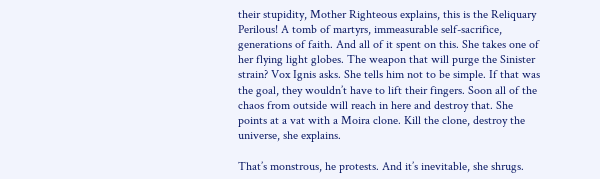their stupidity, Mother Righteous explains, this is the Reliquary Perilous! A tomb of martyrs, immeasurable self-sacrifice, generations of faith. And all of it spent on this. She takes one of her flying light globes. The weapon that will purge the Sinister strain? Vox Ignis asks. She tells him not to be simple. If that was the goal, they wouldn’t have to lift their fingers. Soon all of the chaos from outside will reach in here and destroy that. She points at a vat with a Moira clone. Kill the clone, destroy the universe, she explains.

That’s monstrous, he protests. And it’s inevitable, she shrugs.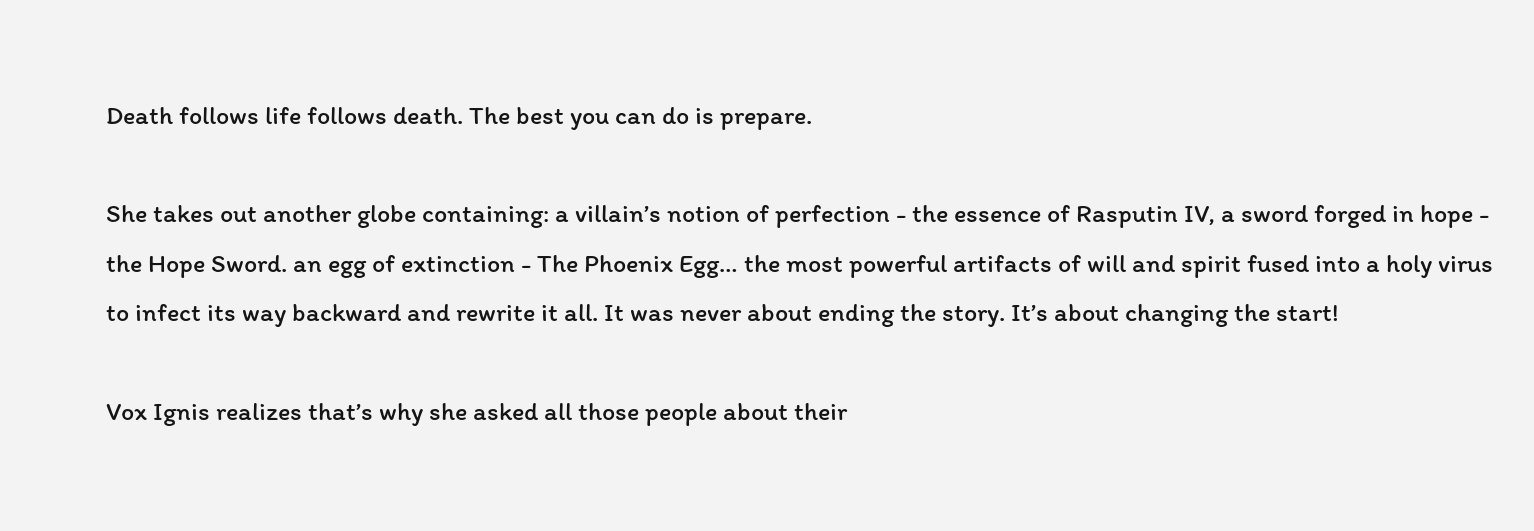Death follows life follows death. The best you can do is prepare.

She takes out another globe containing: a villain’s notion of perfection - the essence of Rasputin IV, a sword forged in hope - the Hope Sword. an egg of extinction - The Phoenix Egg… the most powerful artifacts of will and spirit fused into a holy virus to infect its way backward and rewrite it all. It was never about ending the story. It’s about changing the start!

Vox Ignis realizes that’s why she asked all those people about their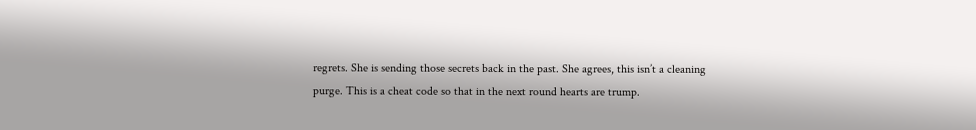regrets. She is sending those secrets back in the past. She agrees, this isn’t a cleaning purge. This is a cheat code so that in the next round hearts are trump.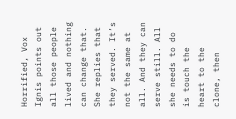Horrified, Vox Ignis points out all those people lived and nothing can change that. She replies that they served. It’s not the same at all. And they can serve still. All she needs to do is touch the heart to the clone, then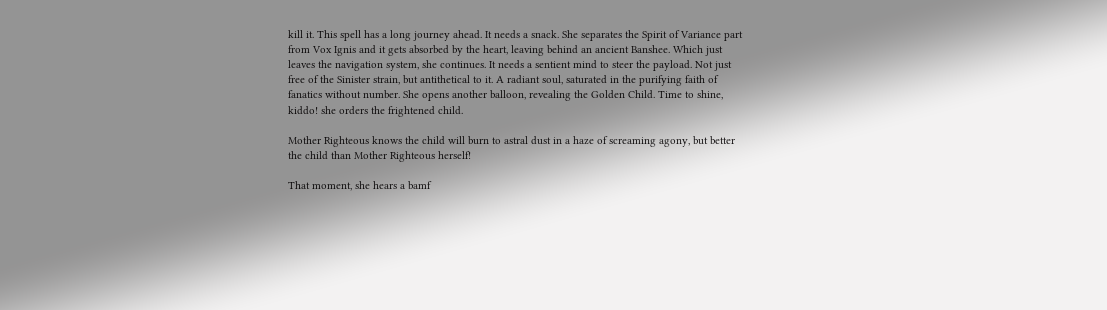kill it. This spell has a long journey ahead. It needs a snack. She separates the Spirit of Variance part from Vox Ignis and it gets absorbed by the heart, leaving behind an ancient Banshee. Which just leaves the navigation system, she continues. It needs a sentient mind to steer the payload. Not just free of the Sinister strain, but antithetical to it. A radiant soul, saturated in the purifying faith of fanatics without number. She opens another balloon, revealing the Golden Child. Time to shine, kiddo! she orders the frightened child.

Mother Righteous knows the child will burn to astral dust in a haze of screaming agony, but better the child than Mother Righteous herself!

That moment, she hears a bamf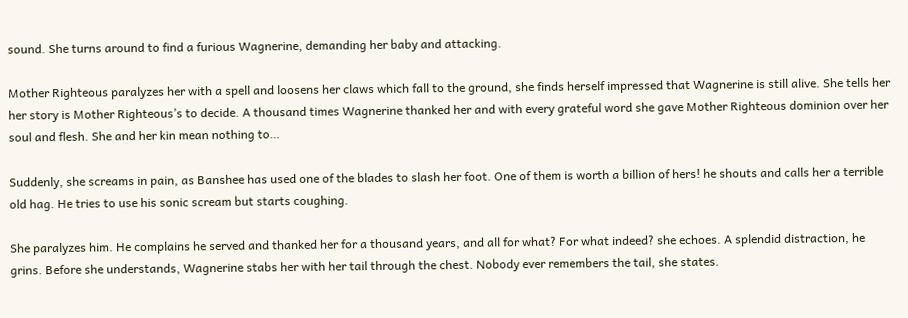sound. She turns around to find a furious Wagnerine, demanding her baby and attacking.

Mother Righteous paralyzes her with a spell and loosens her claws which fall to the ground, she finds herself impressed that Wagnerine is still alive. She tells her her story is Mother Righteous’s to decide. A thousand times Wagnerine thanked her and with every grateful word she gave Mother Righteous dominion over her soul and flesh. She and her kin mean nothing to…

Suddenly, she screams in pain, as Banshee has used one of the blades to slash her foot. One of them is worth a billion of hers! he shouts and calls her a terrible old hag. He tries to use his sonic scream but starts coughing.

She paralyzes him. He complains he served and thanked her for a thousand years, and all for what? For what indeed? she echoes. A splendid distraction, he grins. Before she understands, Wagnerine stabs her with her tail through the chest. Nobody ever remembers the tail, she states.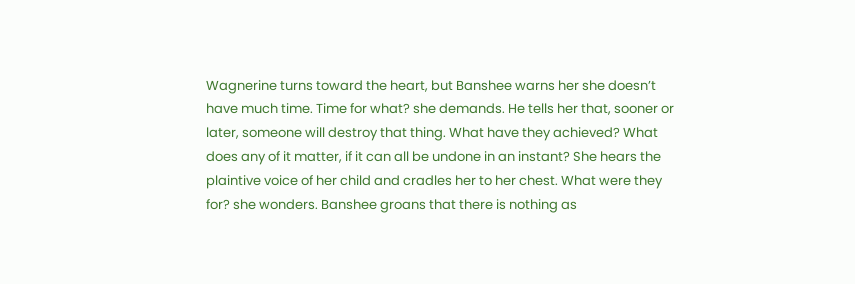Wagnerine turns toward the heart, but Banshee warns her she doesn’t have much time. Time for what? she demands. He tells her that, sooner or later, someone will destroy that thing. What have they achieved? What does any of it matter, if it can all be undone in an instant? She hears the plaintive voice of her child and cradles her to her chest. What were they for? she wonders. Banshee groans that there is nothing as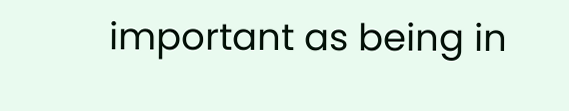important as being in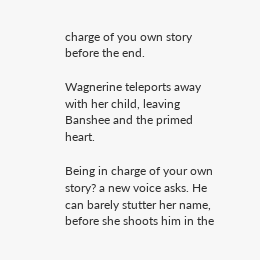charge of you own story before the end.

Wagnerine teleports away with her child, leaving Banshee and the primed heart.

Being in charge of your own story? a new voice asks. He can barely stutter her name, before she shoots him in the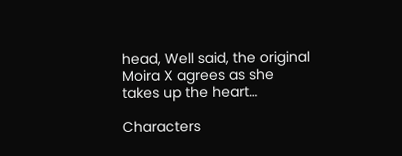head, Well said, the original Moira X agrees as she takes up the heart…

Characters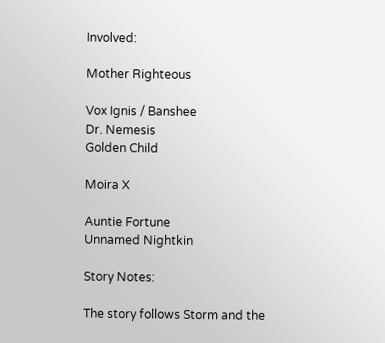Involved:

Mother Righteous

Vox Ignis / Banshee
Dr. Nemesis
Golden Child

Moira X

Auntie Fortune
Unnamed Nightkin

Story Notes:

The story follows Storm and the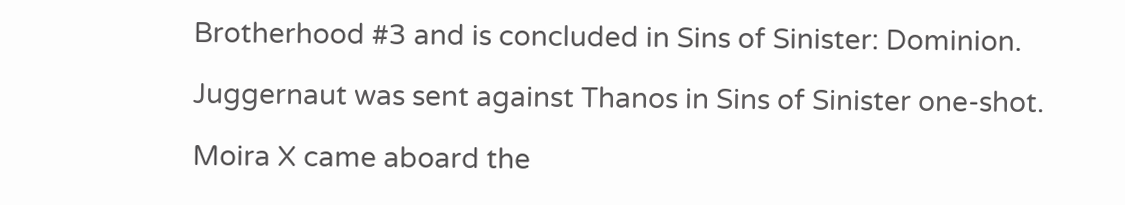Brotherhood #3 and is concluded in Sins of Sinister: Dominion.

Juggernaut was sent against Thanos in Sins of Sinister one-shot.

Moira X came aboard the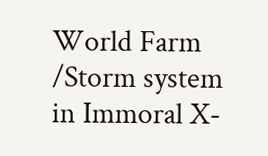World Farm /Storm system in Immoral X-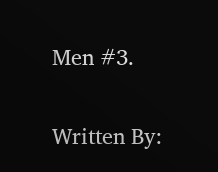Men #3.

Written By: